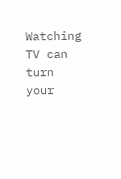Watching TV can turn your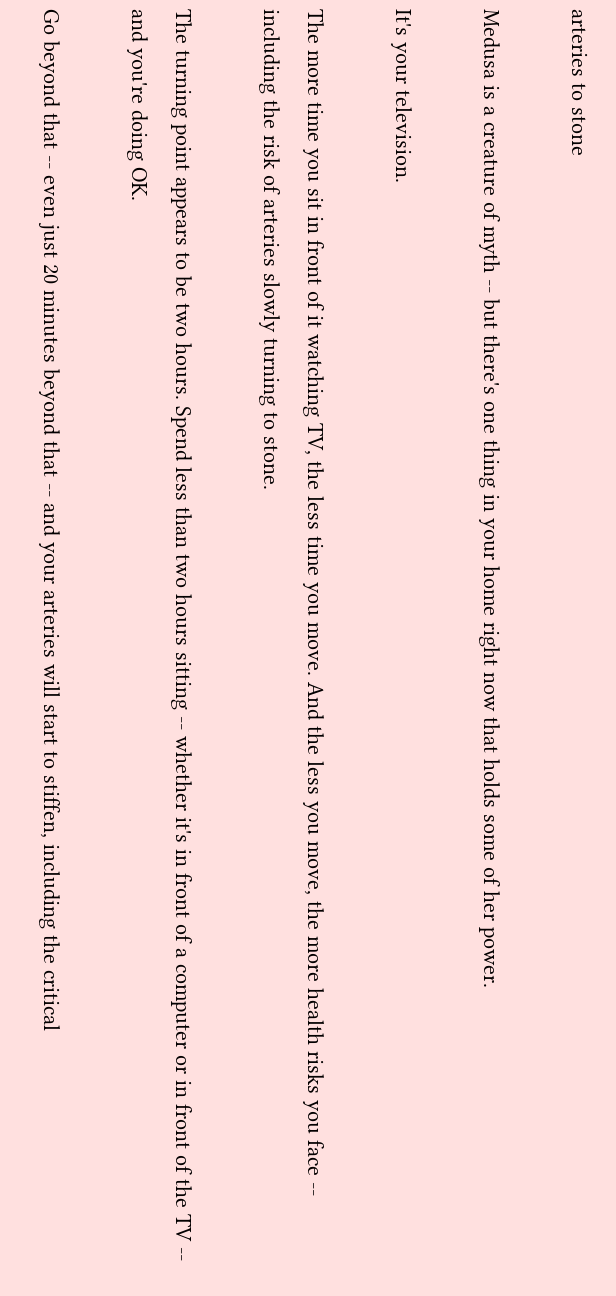arteries to stone

Medusa is a creature of myth -- but there's one thing in your home right now that holds some of her power.

It's your television.

The more time you sit in front of it watching TV, the less time you move. And the less you move, the more health risks you face -- including the risk of arteries slowly turning to stone.

The turning point appears to be two hours. Spend less than two hours sitting -- whether it's in front of a computer or in front of the TV -- and you're doing OK.

Go beyond that -- even just 20 minutes beyond that -- and your arteries will start to stiffen, including the critical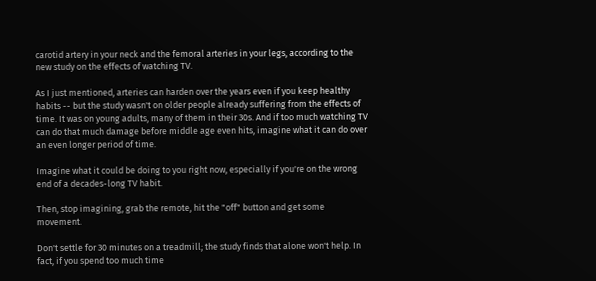carotid artery in your neck and the femoral arteries in your legs, according to the new study on the effects of watching TV.

As I just mentioned, arteries can harden over the years even if you keep healthy habits -- but the study wasn't on older people already suffering from the effects of time. It was on young adults, many of them in their 30s. And if too much watching TV can do that much damage before middle age even hits, imagine what it can do over an even longer period of time.

Imagine what it could be doing to you right now, especially if you're on the wrong end of a decades-long TV habit.

Then, stop imagining, grab the remote, hit the "off" button and get some movement.

Don't settle for 30 minutes on a treadmill; the study finds that alone won't help. In fact, if you spend too much time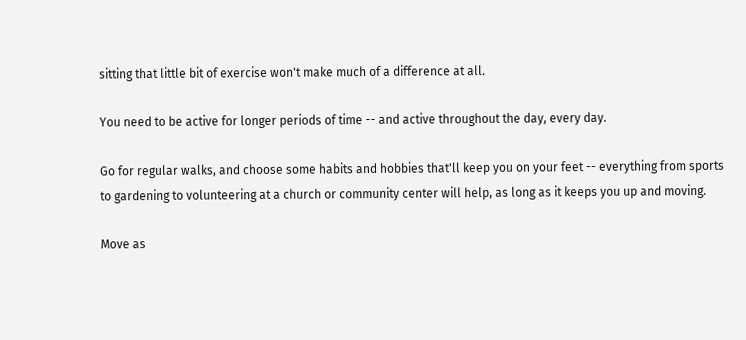sitting that little bit of exercise won't make much of a difference at all.

You need to be active for longer periods of time -- and active throughout the day, every day.

Go for regular walks, and choose some habits and hobbies that'll keep you on your feet -- everything from sports to gardening to volunteering at a church or community center will help, as long as it keeps you up and moving.

Move as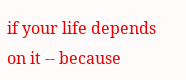if your life depends on it -- because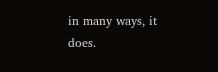in many ways, it does.